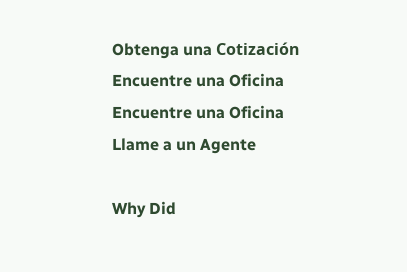Obtenga una Cotización
Encuentre una Oficina
Encuentre una Oficina
Llame a un Agente

Why Did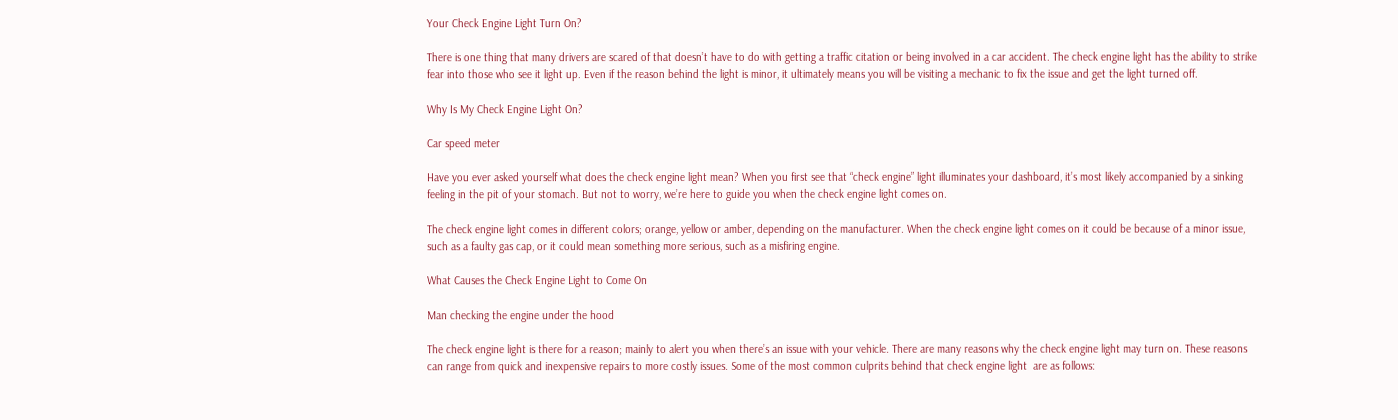Your Check Engine Light Turn On?

There is one thing that many drivers are scared of that doesn’t have to do with getting a traffic citation or being involved in a car accident. The check engine light has the ability to strike fear into those who see it light up. Even if the reason behind the light is minor, it ultimately means you will be visiting a mechanic to fix the issue and get the light turned off.

Why Is My Check Engine Light On?

Car speed meter

Have you ever asked yourself what does the check engine light mean? When you first see that “check engine” light illuminates your dashboard, it’s most likely accompanied by a sinking feeling in the pit of your stomach. But not to worry, we’re here to guide you when the check engine light comes on.

The check engine light comes in different colors; orange, yellow or amber, depending on the manufacturer. When the check engine light comes on it could be because of a minor issue, such as a faulty gas cap, or it could mean something more serious, such as a misfiring engine.

What Causes the Check Engine Light to Come On

Man checking the engine under the hood

The check engine light is there for a reason; mainly to alert you when there’s an issue with your vehicle. There are many reasons why the check engine light may turn on. These reasons can range from quick and inexpensive repairs to more costly issues. Some of the most common culprits behind that check engine light  are as follows: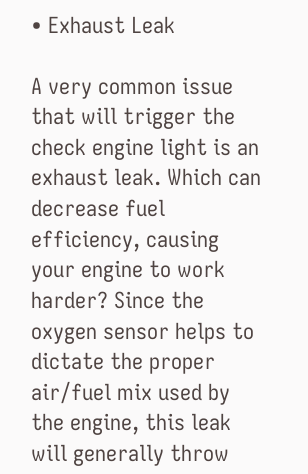• Exhaust Leak

A very common issue that will trigger the check engine light is an exhaust leak. Which can decrease fuel efficiency, causing your engine to work harder? Since the oxygen sensor helps to dictate the proper air/fuel mix used by the engine, this leak will generally throw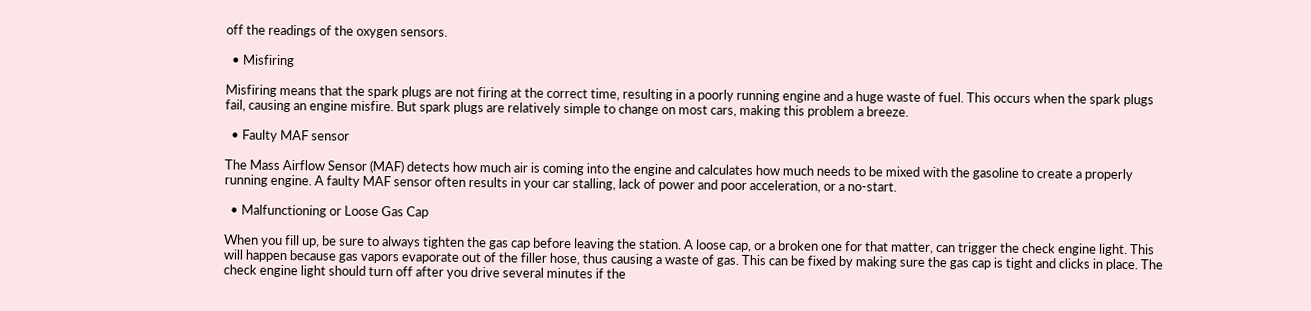off the readings of the oxygen sensors.

  • Misfiring

Misfiring means that the spark plugs are not firing at the correct time, resulting in a poorly running engine and a huge waste of fuel. This occurs when the spark plugs fail, causing an engine misfire. But spark plugs are relatively simple to change on most cars, making this problem a breeze.

  • Faulty MAF sensor

The Mass Airflow Sensor (MAF) detects how much air is coming into the engine and calculates how much needs to be mixed with the gasoline to create a properly running engine. A faulty MAF sensor often results in your car stalling, lack of power and poor acceleration, or a no-start.

  • Malfunctioning or Loose Gas Cap

When you fill up, be sure to always tighten the gas cap before leaving the station. A loose cap, or a broken one for that matter, can trigger the check engine light. This will happen because gas vapors evaporate out of the filler hose, thus causing a waste of gas. This can be fixed by making sure the gas cap is tight and clicks in place. The check engine light should turn off after you drive several minutes if the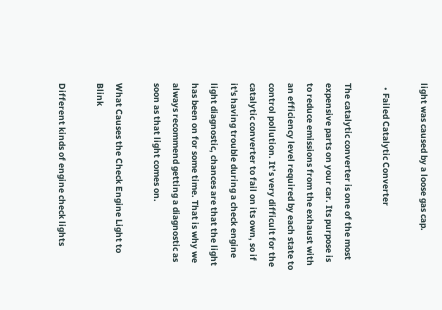light was caused by a loose gas cap.

  • Failed Catalytic Converter

The catalytic converter is one of the most expensive parts on your car. Its purpose is to reduce emissions from the exhaust with an efficiency level required by each state to control pollution. It’s very difficult for the catalytic converter to fail on its own, so if it's having trouble during a check engine light diagnostic, chances are that the light has been on for some time. That is why we always recommend getting a diagnostic as soon as that light comes on.

What Causes the Check Engine Light to Blink

Different kinds of engine check lights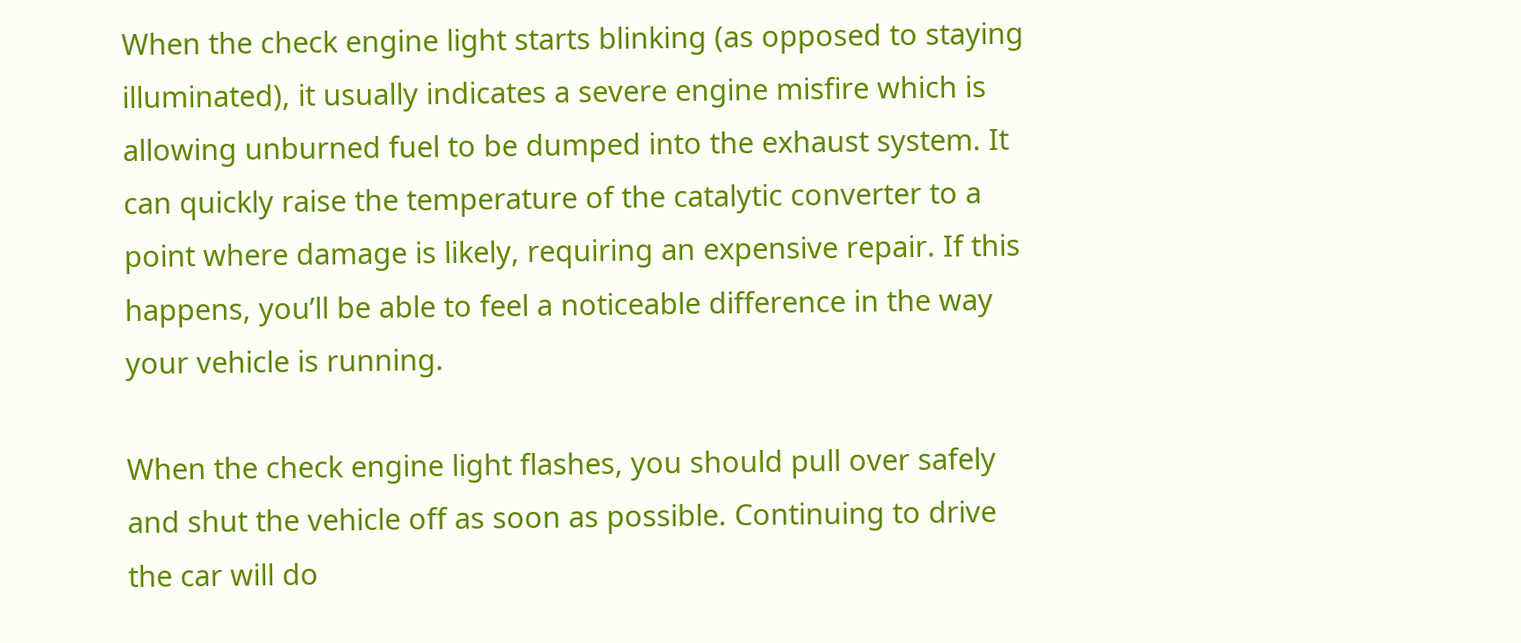When the check engine light starts blinking (as opposed to staying illuminated), it usually indicates a severe engine misfire which is allowing unburned fuel to be dumped into the exhaust system. It can quickly raise the temperature of the catalytic converter to a point where damage is likely, requiring an expensive repair. If this happens, you’ll be able to feel a noticeable difference in the way your vehicle is running.

When the check engine light flashes, you should pull over safely and shut the vehicle off as soon as possible. Continuing to drive the car will do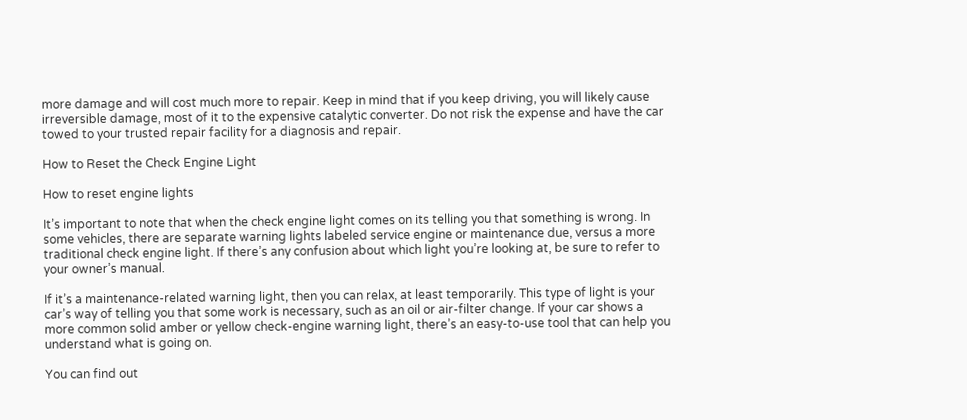more damage and will cost much more to repair. Keep in mind that if you keep driving, you will likely cause irreversible damage, most of it to the expensive catalytic converter. Do not risk the expense and have the car towed to your trusted repair facility for a diagnosis and repair.

How to Reset the Check Engine Light

How to reset engine lights

It’s important to note that when the check engine light comes on its telling you that something is wrong. In some vehicles, there are separate warning lights labeled service engine or maintenance due, versus a more traditional check engine light. If there’s any confusion about which light you’re looking at, be sure to refer to your owner’s manual.

If it’s a maintenance-related warning light, then you can relax, at least temporarily. This type of light is your car’s way of telling you that some work is necessary, such as an oil or air-filter change. If your car shows a more common solid amber or yellow check-engine warning light, there’s an easy-to-use tool that can help you understand what is going on.

You can find out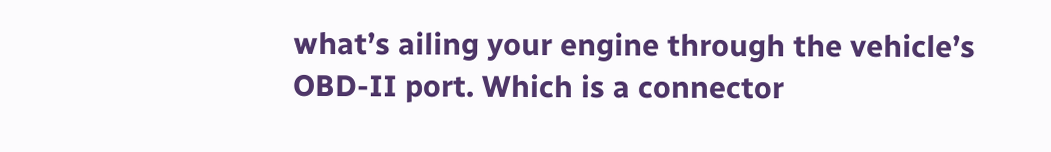what’s ailing your engine through the vehicle’s OBD-II port. Which is a connector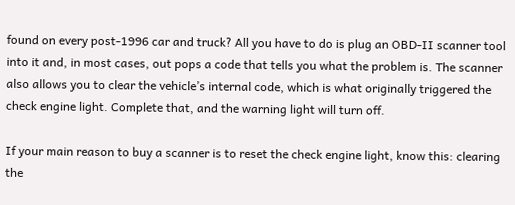found on every post-1996 car and truck? All you have to do is plug an OBD-II scanner tool into it and, in most cases, out pops a code that tells you what the problem is. The scanner also allows you to clear the vehicle’s internal code, which is what originally triggered the check engine light. Complete that, and the warning light will turn off.

If your main reason to buy a scanner is to reset the check engine light, know this: clearing the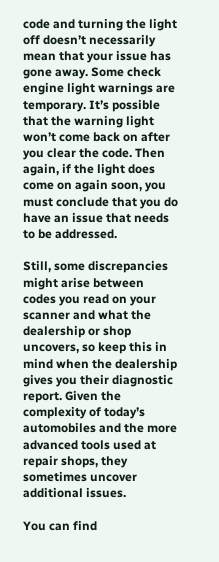code and turning the light off doesn’t necessarily mean that your issue has gone away. Some check engine light warnings are temporary. It’s possible that the warning light won’t come back on after you clear the code. Then again, if the light does come on again soon, you must conclude that you do have an issue that needs to be addressed.

Still, some discrepancies might arise between codes you read on your scanner and what the dealership or shop uncovers, so keep this in mind when the dealership gives you their diagnostic report. Given the complexity of today’s automobiles and the more advanced tools used at repair shops, they sometimes uncover additional issues.

You can find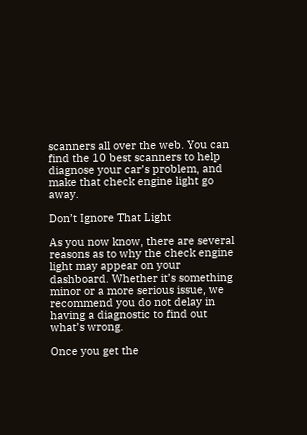scanners all over the web. You can find the 10 best scanners to help diagnose your car’s problem, and make that check engine light go away.

Don’t Ignore That Light

As you now know, there are several reasons as to why the check engine light may appear on your dashboard. Whether it’s something minor or a more serious issue, we recommend you do not delay in having a diagnostic to find out what’s wrong.

Once you get the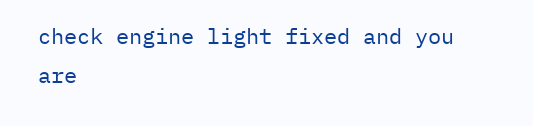check engine light fixed and you are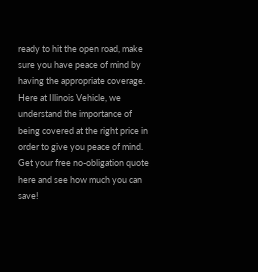ready to hit the open road, make sure you have peace of mind by having the appropriate coverage. Here at Illinois Vehicle, we understand the importance of being covered at the right price in order to give you peace of mind. Get your free no-obligation quote here and see how much you can save!